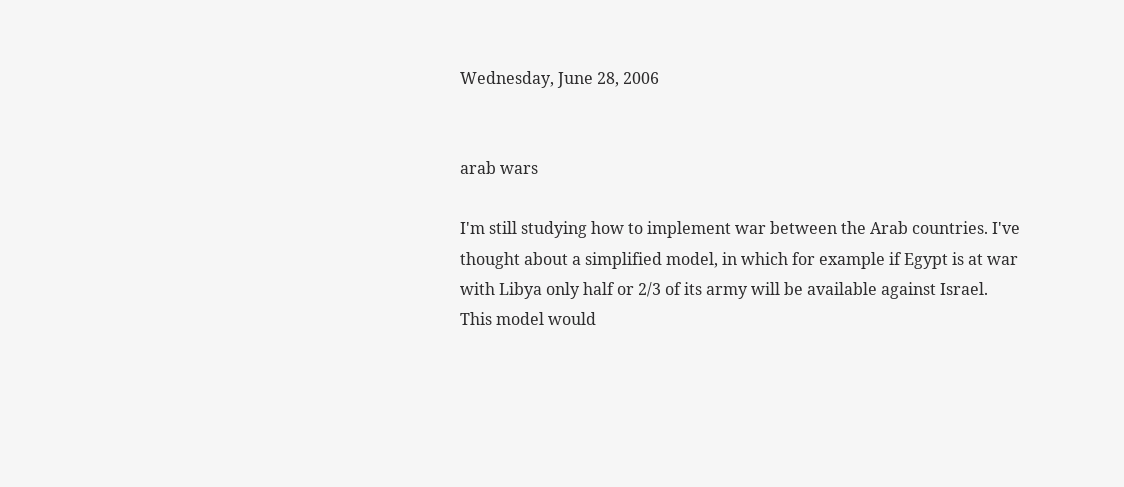Wednesday, June 28, 2006


arab wars

I'm still studying how to implement war between the Arab countries. I've thought about a simplified model, in which for example if Egypt is at war with Libya only half or 2/3 of its army will be available against Israel. This model would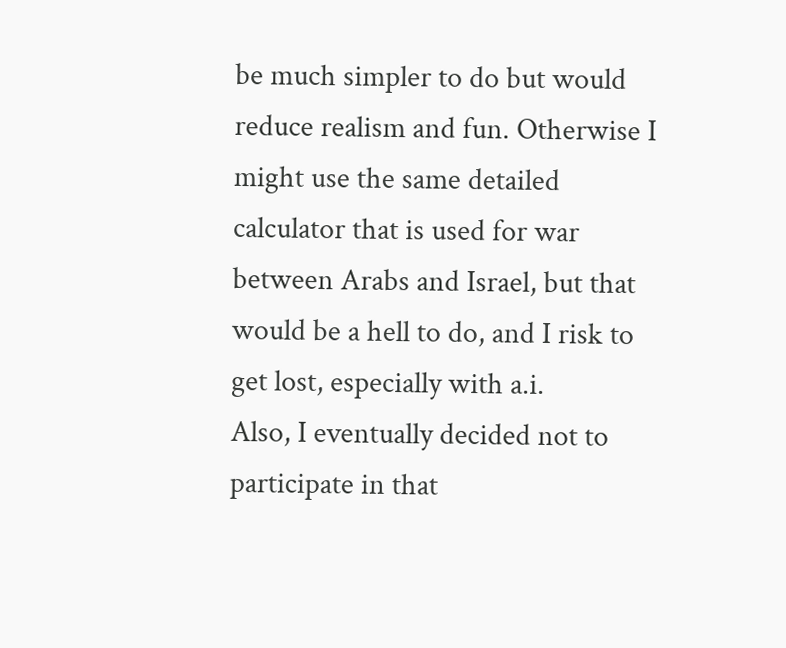be much simpler to do but would reduce realism and fun. Otherwise I might use the same detailed calculator that is used for war between Arabs and Israel, but that would be a hell to do, and I risk to get lost, especially with a.i.
Also, I eventually decided not to participate in that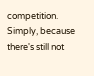competition. Simply, because there's still not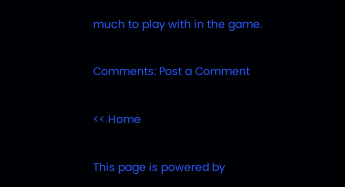much to play with in the game.

Comments: Post a Comment

<< Home

This page is powered by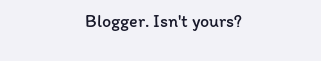Blogger. Isn't yours?